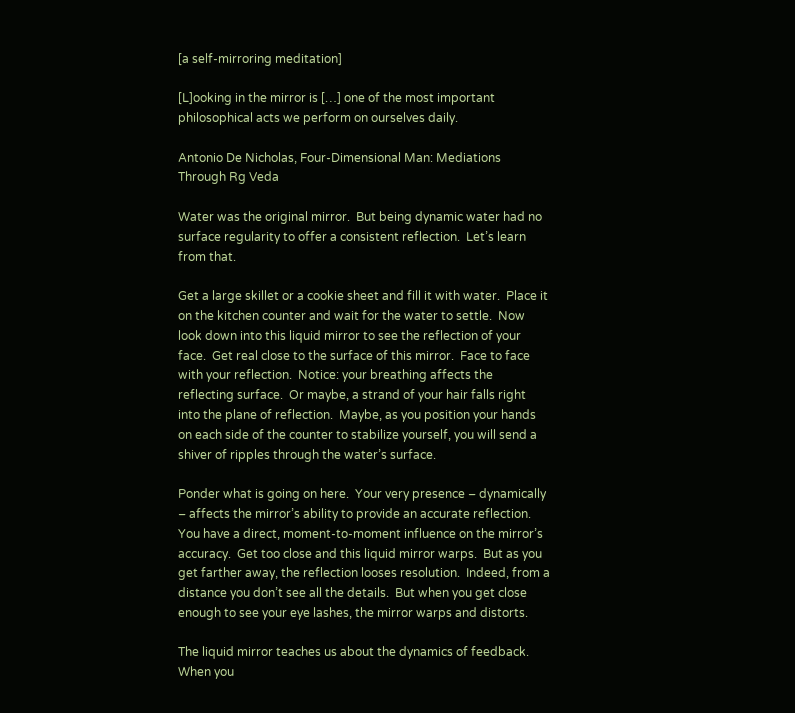[a self-mirroring meditation]

[L]ooking in the mirror is […] one of the most important philosophical acts we perform on ourselves daily.

Antonio De Nicholas, Four-Dimensional Man: Mediations Through Rg Veda

Water was the original mirror.  But being dynamic water had no surface regularity to offer a consistent reflection.  Let’s learn from that.

Get a large skillet or a cookie sheet and fill it with water.  Place it on the kitchen counter and wait for the water to settle.  Now look down into this liquid mirror to see the reflection of your face.  Get real close to the surface of this mirror.  Face to face with your reflection.  Notice: your breathing affects the reflecting surface.  Or maybe, a strand of your hair falls right into the plane of reflection.  Maybe, as you position your hands on each side of the counter to stabilize yourself, you will send a shiver of ripples through the water’s surface.

Ponder what is going on here.  Your very presence – dynamically – affects the mirror’s ability to provide an accurate reflection.  You have a direct, moment-to-moment influence on the mirror’s accuracy.  Get too close and this liquid mirror warps.  But as you get farther away, the reflection looses resolution.  Indeed, from a distance you don’t see all the details.  But when you get close enough to see your eye lashes, the mirror warps and distorts.

The liquid mirror teaches us about the dynamics of feedback.  When you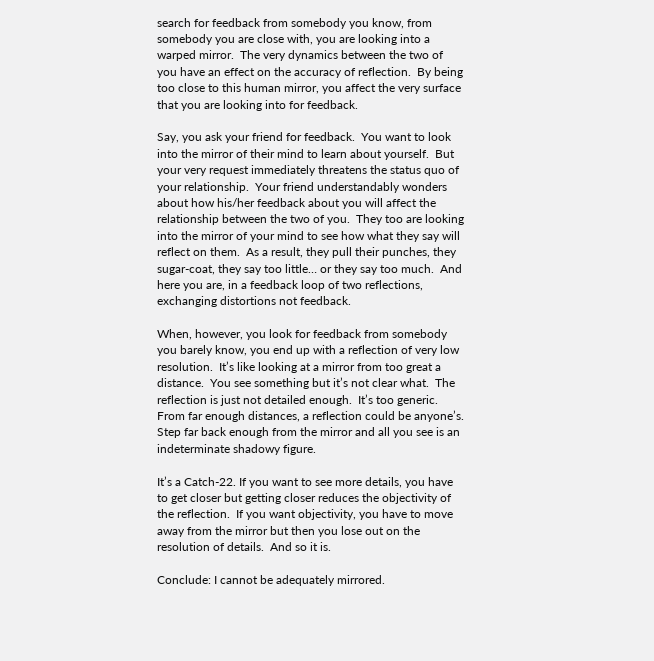search for feedback from somebody you know, from somebody you are close with, you are looking into a warped mirror.  The very dynamics between the two of you have an effect on the accuracy of reflection.  By being too close to this human mirror, you affect the very surface that you are looking into for feedback.

Say, you ask your friend for feedback.  You want to look into the mirror of their mind to learn about yourself.  But your very request immediately threatens the status quo of your relationship.  Your friend understandably wonders about how his/her feedback about you will affect the relationship between the two of you.  They too are looking into the mirror of your mind to see how what they say will reflect on them.  As a result, they pull their punches, they sugar-coat, they say too little… or they say too much.  And here you are, in a feedback loop of two reflections, exchanging distortions not feedback.

When, however, you look for feedback from somebody you barely know, you end up with a reflection of very low resolution.  It’s like looking at a mirror from too great a distance.  You see something but it’s not clear what.  The reflection is just not detailed enough.  It’s too generic.  From far enough distances, a reflection could be anyone’s.  Step far back enough from the mirror and all you see is an indeterminate shadowy figure.

It’s a Catch-22. If you want to see more details, you have to get closer but getting closer reduces the objectivity of the reflection.  If you want objectivity, you have to move away from the mirror but then you lose out on the resolution of details.  And so it is.

Conclude: I cannot be adequately mirrored.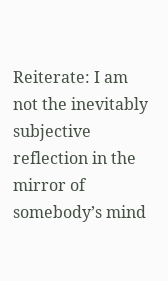Reiterate: I am not the inevitably subjective reflection in the mirror of somebody’s mind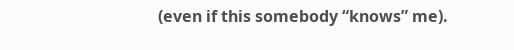(even if this somebody “knows” me).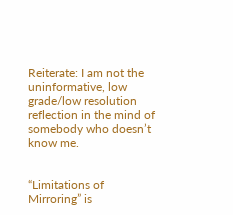Reiterate: I am not the uninformative, low grade/low resolution reflection in the mind of somebody who doesn’t know me.


“Limitations of Mirroring” is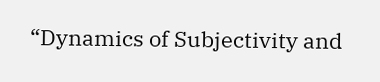“Dynamics of Subjectivity and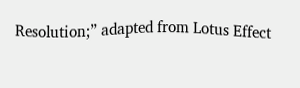Resolution;” adapted from Lotus Effect